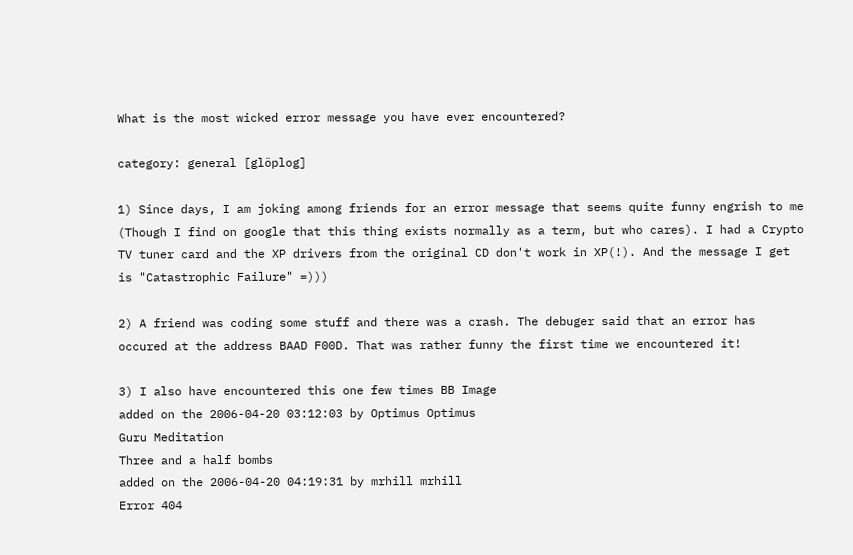What is the most wicked error message you have ever encountered?

category: general [glöplog]

1) Since days, I am joking among friends for an error message that seems quite funny engrish to me (Though I find on google that this thing exists normally as a term, but who cares). I had a Crypto TV tuner card and the XP drivers from the original CD don't work in XP(!). And the message I get is "Catastrophic Failure" =)))

2) A friend was coding some stuff and there was a crash. The debuger said that an error has occured at the address BAAD F00D. That was rather funny the first time we encountered it!

3) I also have encountered this one few times BB Image
added on the 2006-04-20 03:12:03 by Optimus Optimus
Guru Meditation
Three and a half bombs
added on the 2006-04-20 04:19:31 by mrhill mrhill
Error 404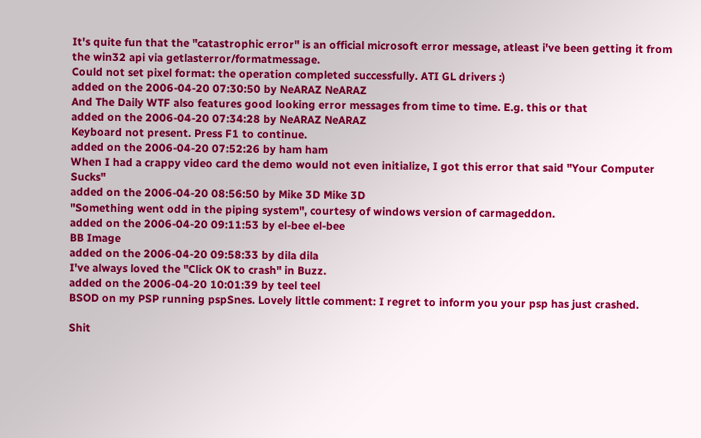It's quite fun that the "catastrophic error" is an official microsoft error message, atleast i've been getting it from the win32 api via getlasterror/formatmessage.
Could not set pixel format: the operation completed successfully. ATI GL drivers :)
added on the 2006-04-20 07:30:50 by NeARAZ NeARAZ
And The Daily WTF also features good looking error messages from time to time. E.g. this or that
added on the 2006-04-20 07:34:28 by NeARAZ NeARAZ
Keyboard not present. Press F1 to continue.
added on the 2006-04-20 07:52:26 by ham ham
When I had a crappy video card the demo would not even initialize, I got this error that said "Your Computer Sucks"
added on the 2006-04-20 08:56:50 by Mike 3D Mike 3D
"Something went odd in the piping system", courtesy of windows version of carmageddon.
added on the 2006-04-20 09:11:53 by el-bee el-bee
BB Image
added on the 2006-04-20 09:58:33 by dila dila
I've always loved the "Click OK to crash" in Buzz.
added on the 2006-04-20 10:01:39 by teel teel
BSOD on my PSP running pspSnes. Lovely little comment: I regret to inform you your psp has just crashed.

Shit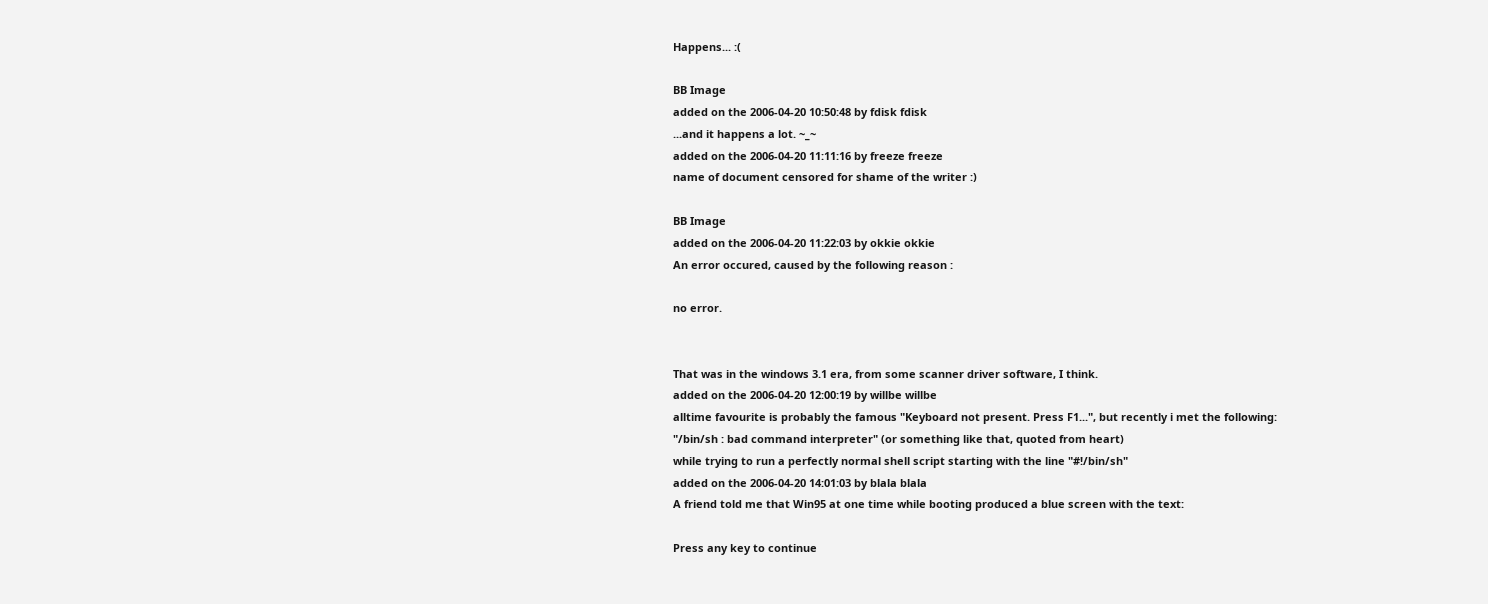Happens... :(

BB Image
added on the 2006-04-20 10:50:48 by fdisk fdisk
...and it happens a lot. ~_~
added on the 2006-04-20 11:11:16 by freeze freeze
name of document censored for shame of the writer :)

BB Image
added on the 2006-04-20 11:22:03 by okkie okkie
An error occured, caused by the following reason :

no error.


That was in the windows 3.1 era, from some scanner driver software, I think.
added on the 2006-04-20 12:00:19 by willbe willbe
alltime favourite is probably the famous "Keyboard not present. Press F1...", but recently i met the following:
"/bin/sh : bad command interpreter" (or something like that, quoted from heart)
while trying to run a perfectly normal shell script starting with the line "#!/bin/sh"
added on the 2006-04-20 14:01:03 by blala blala
A friend told me that Win95 at one time while booting produced a blue screen with the text:

Press any key to continue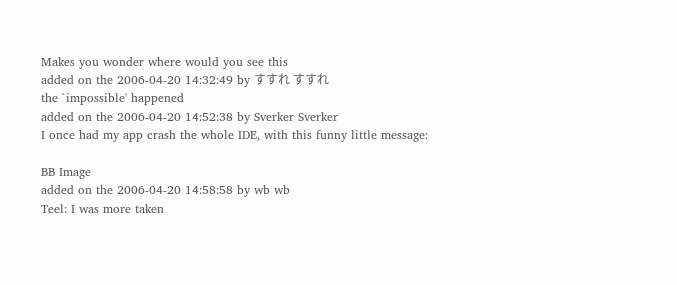Makes you wonder where would you see this
added on the 2006-04-20 14:32:49 by すすれ すすれ
the `impossible' happened
added on the 2006-04-20 14:52:38 by Sverker Sverker
I once had my app crash the whole IDE, with this funny little message:

BB Image
added on the 2006-04-20 14:58:58 by wb wb
Teel: I was more taken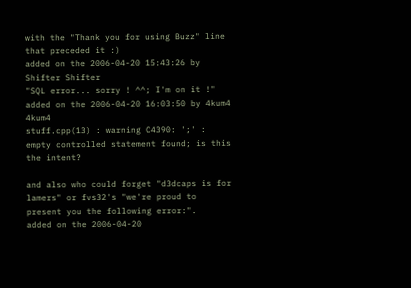with the "Thank you for using Buzz" line that preceded it :)
added on the 2006-04-20 15:43:26 by Shifter Shifter
"SQL error... sorry ! ^^; I'm on it !"
added on the 2006-04-20 16:03:50 by 4kum4 4kum4
stuff.cpp(13) : warning C4390: ';' : empty controlled statement found; is this the intent?

and also who could forget "d3dcaps is for lamers" or fvs32's "we're proud to present you the following error:".
added on the 2006-04-20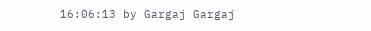16:06:13 by Gargaj Gargaj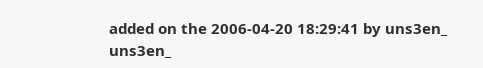added on the 2006-04-20 18:29:41 by uns3en_ uns3en_